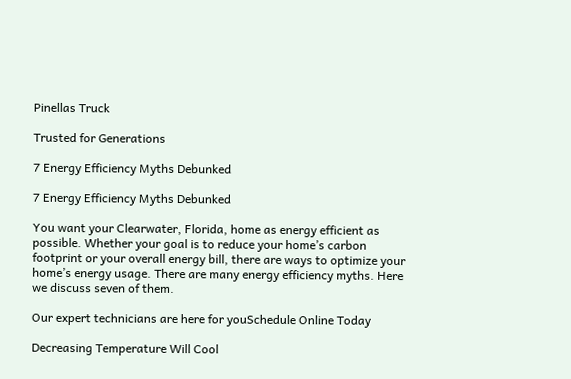Pinellas Truck

Trusted for Generations

7 Energy Efficiency Myths Debunked

7 Energy Efficiency Myths Debunked

You want your Clearwater, Florida, home as energy efficient as possible. Whether your goal is to reduce your home’s carbon footprint or your overall energy bill, there are ways to optimize your home’s energy usage. There are many energy efficiency myths. Here we discuss seven of them.

Our expert technicians are here for youSchedule Online Today

Decreasing Temperature Will Cool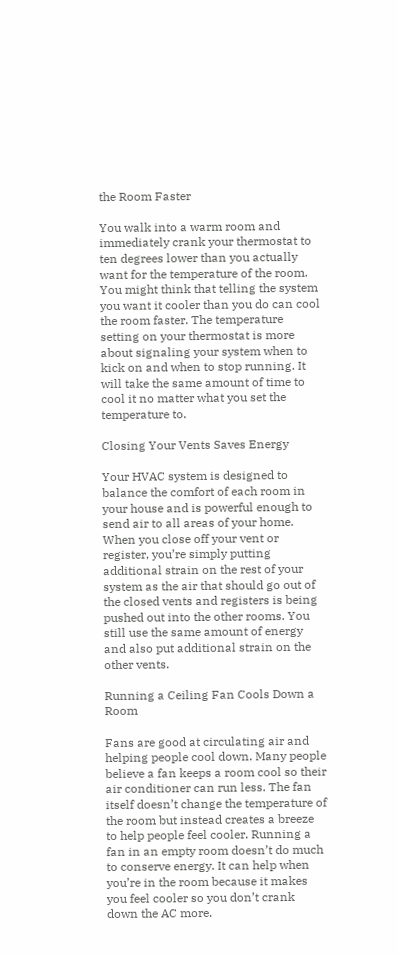the Room Faster

You walk into a warm room and immediately crank your thermostat to ten degrees lower than you actually want for the temperature of the room. You might think that telling the system you want it cooler than you do can cool the room faster. The temperature setting on your thermostat is more about signaling your system when to kick on and when to stop running. It will take the same amount of time to cool it no matter what you set the temperature to.

Closing Your Vents Saves Energy

Your HVAC system is designed to balance the comfort of each room in your house and is powerful enough to send air to all areas of your home. When you close off your vent or register, you’re simply putting additional strain on the rest of your system as the air that should go out of the closed vents and registers is being pushed out into the other rooms. You still use the same amount of energy and also put additional strain on the other vents.

Running a Ceiling Fan Cools Down a Room

Fans are good at circulating air and helping people cool down. Many people believe a fan keeps a room cool so their air conditioner can run less. The fan itself doesn’t change the temperature of the room but instead creates a breeze to help people feel cooler. Running a fan in an empty room doesn’t do much to conserve energy. It can help when you’re in the room because it makes you feel cooler so you don’t crank down the AC more.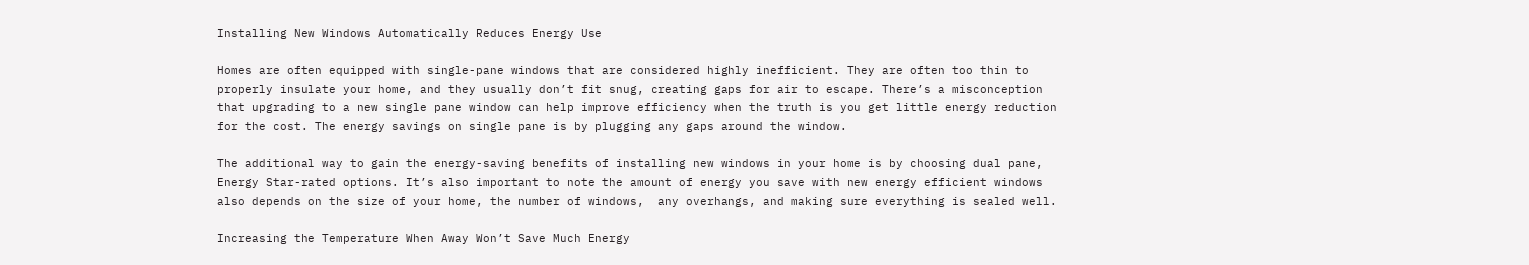Installing New Windows Automatically Reduces Energy Use

Homes are often equipped with single-pane windows that are considered highly inefficient. They are often too thin to properly insulate your home, and they usually don’t fit snug, creating gaps for air to escape. There’s a misconception that upgrading to a new single pane window can help improve efficiency when the truth is you get little energy reduction for the cost. The energy savings on single pane is by plugging any gaps around the window.

The additional way to gain the energy-saving benefits of installing new windows in your home is by choosing dual pane, Energy Star-rated options. It’s also important to note the amount of energy you save with new energy efficient windows also depends on the size of your home, the number of windows,  any overhangs, and making sure everything is sealed well.

Increasing the Temperature When Away Won’t Save Much Energy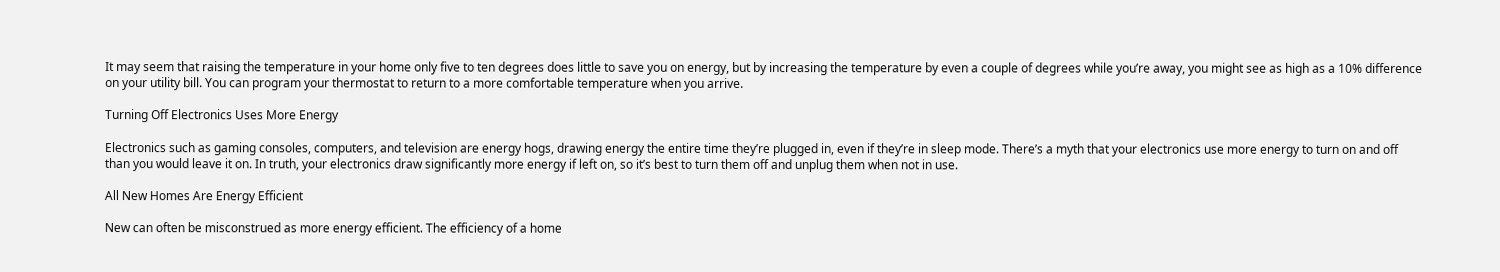It may seem that raising the temperature in your home only five to ten degrees does little to save you on energy, but by increasing the temperature by even a couple of degrees while you’re away, you might see as high as a 10% difference on your utility bill. You can program your thermostat to return to a more comfortable temperature when you arrive.

Turning Off Electronics Uses More Energy

Electronics such as gaming consoles, computers, and television are energy hogs, drawing energy the entire time they’re plugged in, even if they’re in sleep mode. There’s a myth that your electronics use more energy to turn on and off than you would leave it on. In truth, your electronics draw significantly more energy if left on, so it’s best to turn them off and unplug them when not in use.

All New Homes Are Energy Efficient

New can often be misconstrued as more energy efficient. The efficiency of a home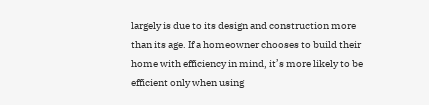largely is due to its design and construction more than its age. If a homeowner chooses to build their home with efficiency in mind, it’s more likely to be efficient only when using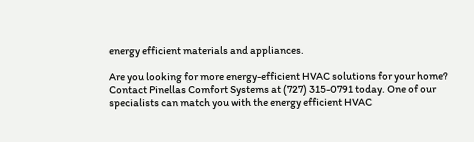energy efficient materials and appliances.

Are you looking for more energy-efficient HVAC solutions for your home? Contact Pinellas Comfort Systems at (727) 315-0791 today. One of our specialists can match you with the energy efficient HVAC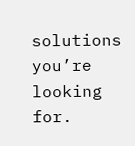solutions you’re looking for.